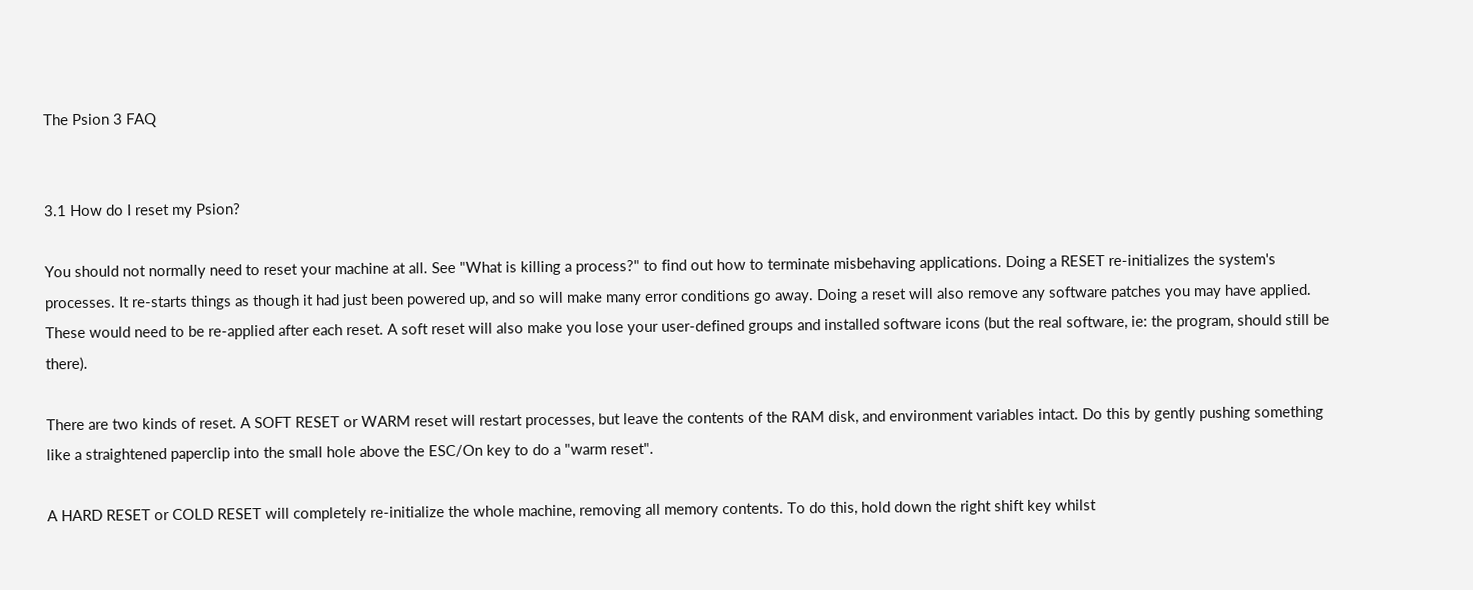The Psion 3 FAQ


3.1 How do I reset my Psion?

You should not normally need to reset your machine at all. See "What is killing a process?" to find out how to terminate misbehaving applications. Doing a RESET re-initializes the system's processes. It re-starts things as though it had just been powered up, and so will make many error conditions go away. Doing a reset will also remove any software patches you may have applied. These would need to be re-applied after each reset. A soft reset will also make you lose your user-defined groups and installed software icons (but the real software, ie: the program, should still be there).

There are two kinds of reset. A SOFT RESET or WARM reset will restart processes, but leave the contents of the RAM disk, and environment variables intact. Do this by gently pushing something like a straightened paperclip into the small hole above the ESC/On key to do a "warm reset".

A HARD RESET or COLD RESET will completely re-initialize the whole machine, removing all memory contents. To do this, hold down the right shift key whilst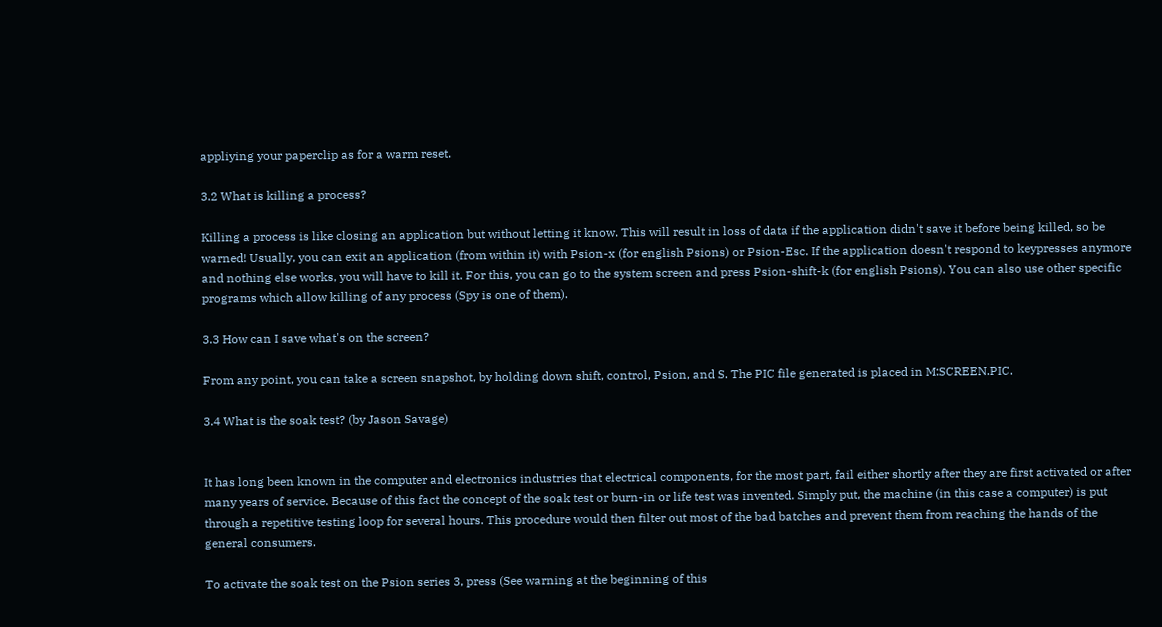appliying your paperclip as for a warm reset.

3.2 What is killing a process?

Killing a process is like closing an application but without letting it know. This will result in loss of data if the application didn't save it before being killed, so be warned! Usually, you can exit an application (from within it) with Psion-x (for english Psions) or Psion-Esc. If the application doesn't respond to keypresses anymore and nothing else works, you will have to kill it. For this, you can go to the system screen and press Psion-shift-k (for english Psions). You can also use other specific programs which allow killing of any process (Spy is one of them).

3.3 How can I save what's on the screen?

From any point, you can take a screen snapshot, by holding down shift, control, Psion, and S. The PIC file generated is placed in M:SCREEN.PIC.

3.4 What is the soak test? (by Jason Savage)


It has long been known in the computer and electronics industries that electrical components, for the most part, fail either shortly after they are first activated or after many years of service. Because of this fact the concept of the soak test or burn-in or life test was invented. Simply put, the machine (in this case a computer) is put through a repetitive testing loop for several hours. This procedure would then filter out most of the bad batches and prevent them from reaching the hands of the general consumers.

To activate the soak test on the Psion series 3, press (See warning at the beginning of this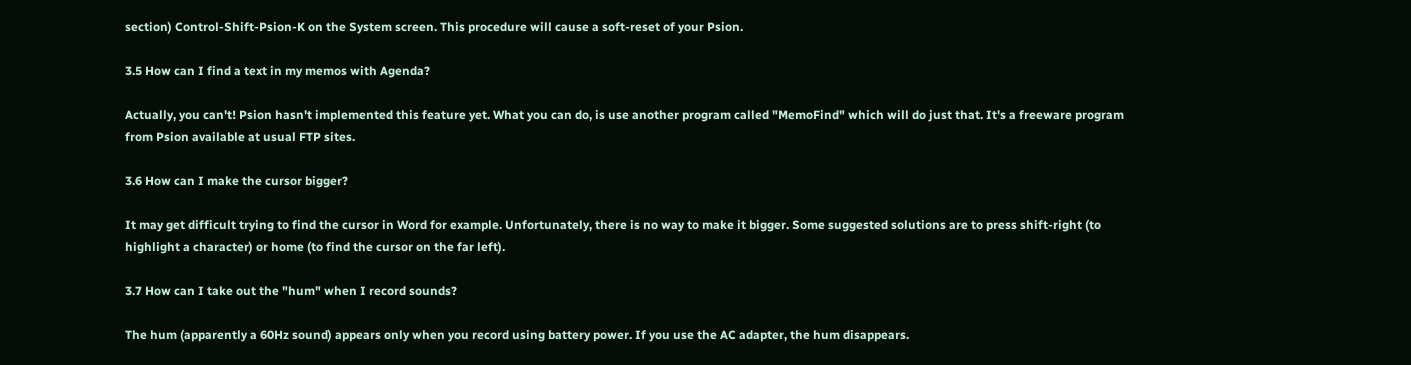section) Control-Shift-Psion-K on the System screen. This procedure will cause a soft-reset of your Psion.

3.5 How can I find a text in my memos with Agenda?

Actually, you can't! Psion hasn't implemented this feature yet. What you can do, is use another program called "MemoFind" which will do just that. It's a freeware program from Psion available at usual FTP sites.

3.6 How can I make the cursor bigger?

It may get difficult trying to find the cursor in Word for example. Unfortunately, there is no way to make it bigger. Some suggested solutions are to press shift-right (to highlight a character) or home (to find the cursor on the far left).

3.7 How can I take out the "hum" when I record sounds?

The hum (apparently a 60Hz sound) appears only when you record using battery power. If you use the AC adapter, the hum disappears.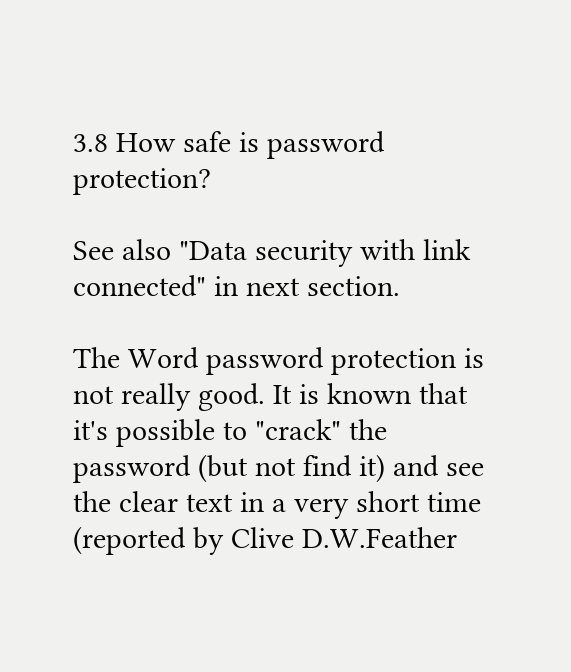3.8 How safe is password protection?

See also "Data security with link connected" in next section.

The Word password protection is not really good. It is known that it's possible to "crack" the password (but not find it) and see the clear text in a very short time (reported by Clive D.W.Feather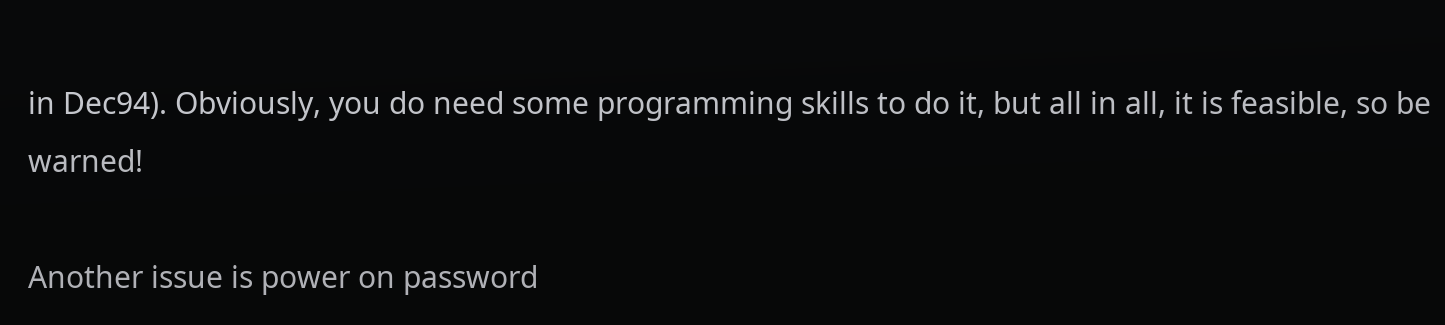in Dec94). Obviously, you do need some programming skills to do it, but all in all, it is feasible, so be warned!

Another issue is power on password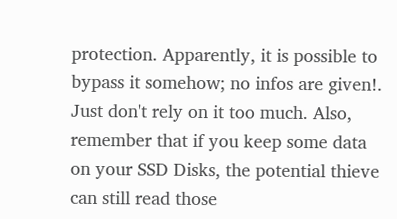protection. Apparently, it is possible to bypass it somehow; no infos are given!. Just don't rely on it too much. Also, remember that if you keep some data on your SSD Disks, the potential thieve can still read those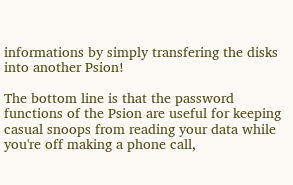informations by simply transfering the disks into another Psion!

The bottom line is that the password functions of the Psion are useful for keeping casual snoops from reading your data while you're off making a phone call,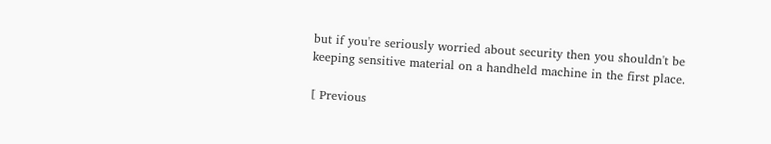but if you're seriously worried about security then you shouldn't be keeping sensitive material on a handheld machine in the first place.

[ Previous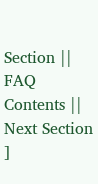Section || FAQ Contents || Next Section ]